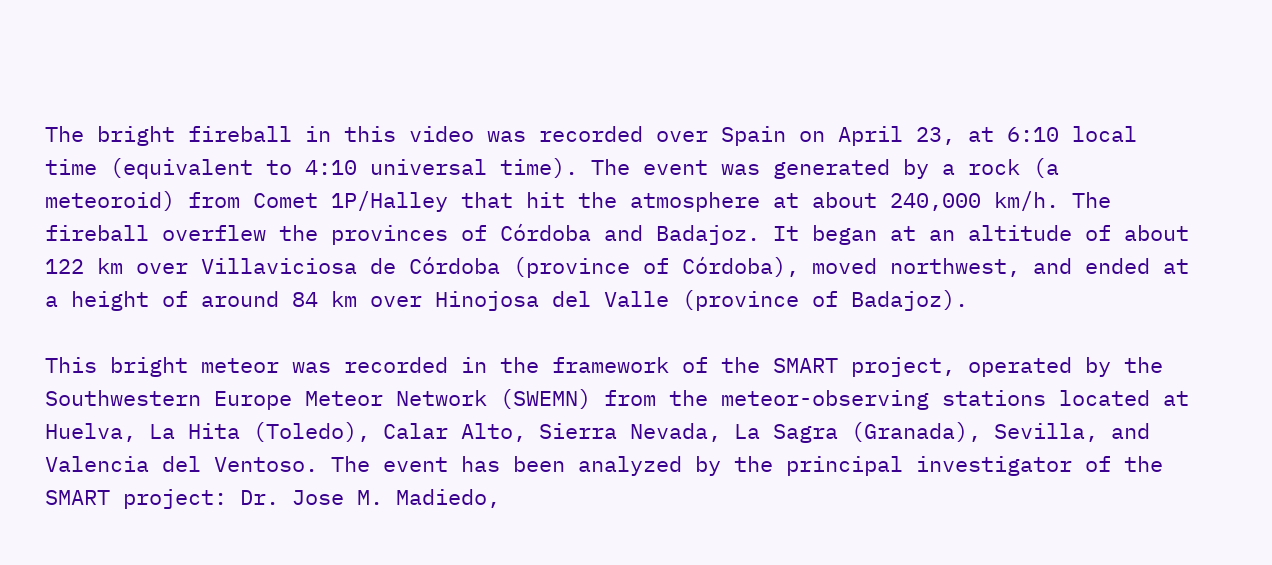The bright fireball in this video was recorded over Spain on April 23, at 6:10 local time (equivalent to 4:10 universal time). The event was generated by a rock (a meteoroid) from Comet 1P/Halley that hit the atmosphere at about 240,000 km/h. The fireball overflew the provinces of Córdoba and Badajoz. It began at an altitude of about 122 km over Villaviciosa de Córdoba (province of Córdoba), moved northwest, and ended at a height of around 84 km over Hinojosa del Valle (province of Badajoz).

This bright meteor was recorded in the framework of the SMART project, operated by the Southwestern Europe Meteor Network (SWEMN) from the meteor-observing stations located at Huelva, La Hita (Toledo), Calar Alto, Sierra Nevada, La Sagra (Granada), Sevilla, and Valencia del Ventoso. The event has been analyzed by the principal investigator of the SMART project: Dr. Jose M. Madiedo,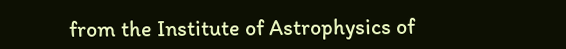from the Institute of Astrophysics of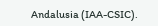Andalusia (IAA-CSIC).